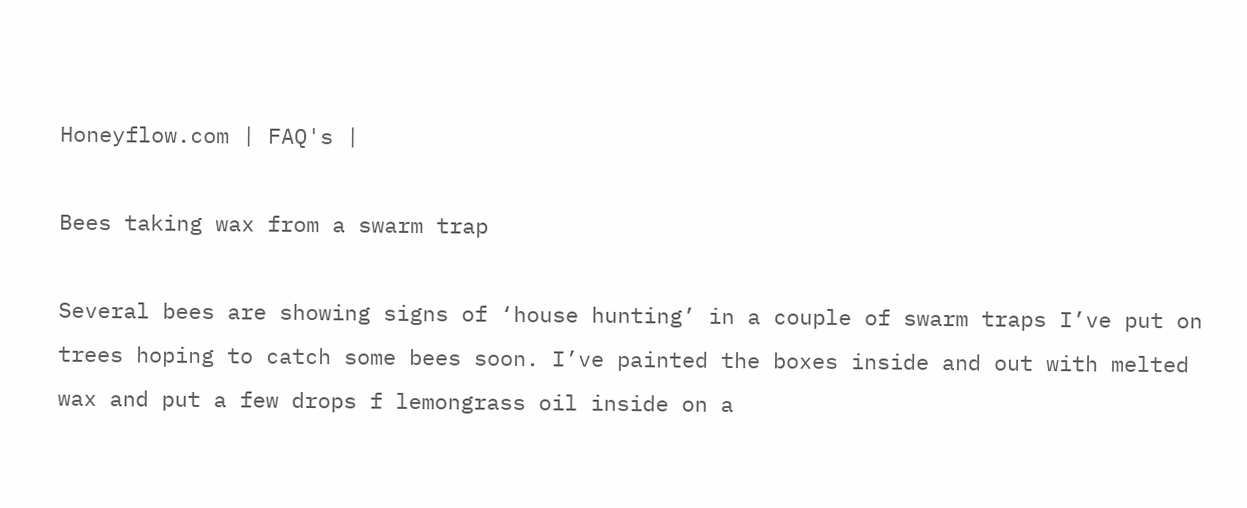Honeyflow.com | FAQ's |

Bees taking wax from a swarm trap

Several bees are showing signs of ‘house hunting’ in a couple of swarm traps I’ve put on trees hoping to catch some bees soon. I’ve painted the boxes inside and out with melted wax and put a few drops f lemongrass oil inside on a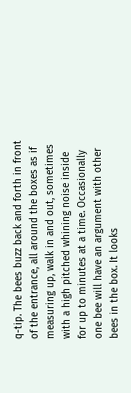q-tip. The bees buzz back and forth in front of the entrance, all around the boxes as if measuring up, walk in and out, sometimes with a high pitched whining noise inside for up to minutes at a time. Occasionally one bee will have an argument with other bees in the box. It looks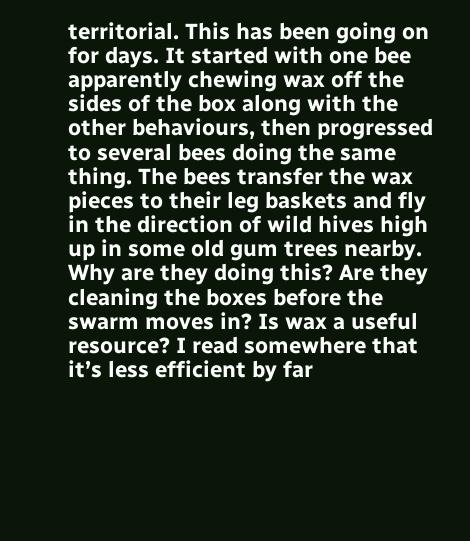territorial. This has been going on for days. It started with one bee apparently chewing wax off the sides of the box along with the other behaviours, then progressed to several bees doing the same thing. The bees transfer the wax pieces to their leg baskets and fly in the direction of wild hives high up in some old gum trees nearby. Why are they doing this? Are they cleaning the boxes before the swarm moves in? Is wax a useful resource? I read somewhere that it’s less efficient by far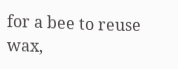for a bee to reuse wax,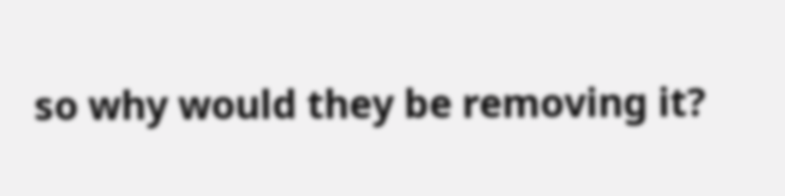so why would they be removing it?